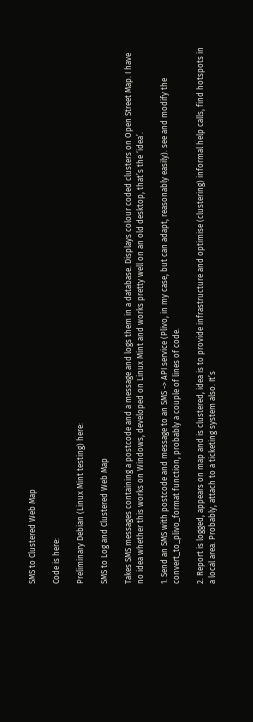SMS to Clustered Web Map

Code is here:

Preliminary Debian (Linux Mint testing) here:

SMS to Log and Clustered Web Map

Takes SMS messages containing a postcode and a message and logs them in a database. Displays colour coded clusters on Open Street Map. I have no idea whether this works on Windows, developed on Linux Mint and works pretty well on an old desktop, that’s the ‘idea’.

1. Send an SMS with postcode and message to an SMS -> API service (Plivo, in my case, but can adapt, reasonably easily). see and modify the convert_to_plivo_format function, probably a couple of lines of code.

2. Report is logged, appears on map and is clustered, idea is to provide infrastructure and optimise (clustering) informal help calls, find hotspots in a local area. Probably, attach to a ticketing system also. It’s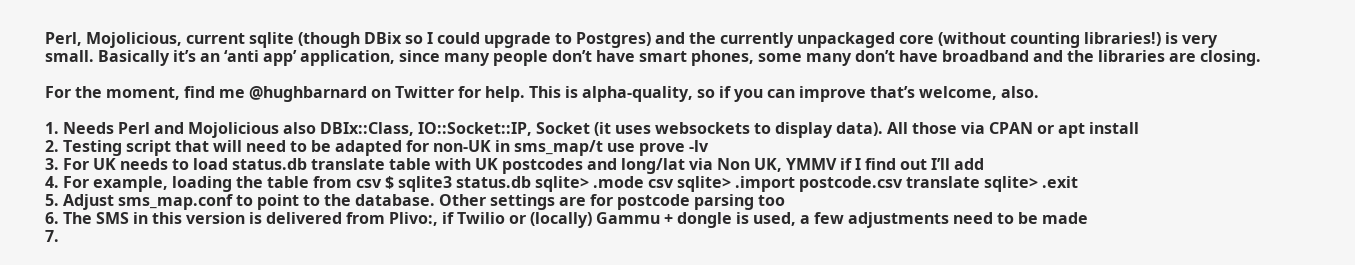Perl, Mojolicious, current sqlite (though DBix so I could upgrade to Postgres) and the currently unpackaged core (without counting libraries!) is very small. Basically it’s an ‘anti app’ application, since many people don’t have smart phones, some many don’t have broadband and the libraries are closing.

For the moment, find me @hughbarnard on Twitter for help. This is alpha-quality, so if you can improve that’s welcome, also.

1. Needs Perl and Mojolicious also DBIx::Class, IO::Socket::IP, Socket (it uses websockets to display data). All those via CPAN or apt install
2. Testing script that will need to be adapted for non-UK in sms_map/t use prove -lv
3. For UK needs to load status.db translate table with UK postcodes and long/lat via Non UK, YMMV if I find out I’ll add
4. For example, loading the table from csv $ sqlite3 status.db sqlite> .mode csv sqlite> .import postcode.csv translate sqlite> .exit
5. Adjust sms_map.conf to point to the database. Other settings are for postcode parsing too
6. The SMS in this version is delivered from Plivo:, if Twilio or (locally) Gammu + dongle is used, a few adjustments need to be made
7.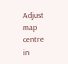Adjust map centre in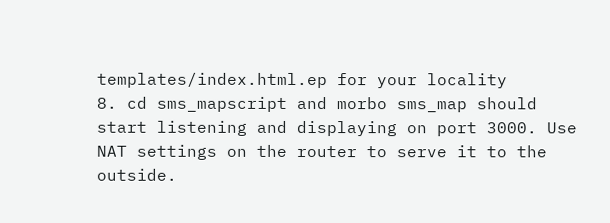templates/index.html.ep for your locality
8. cd sms_mapscript and morbo sms_map should start listening and displaying on port 3000. Use NAT settings on the router to serve it to the outside.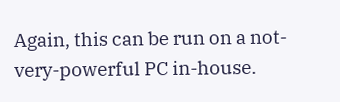Again, this can be run on a not-very-powerful PC in-house.